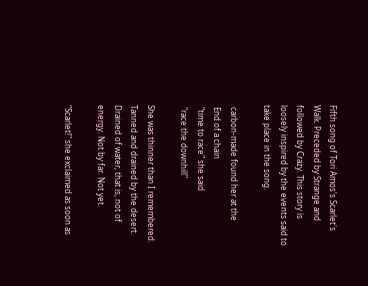Fifth song of Tori Amos's Scarlet's Walk. Preceded by Strange and followed by Crazy. This story is loosely inspired by the events said to take place in the song.

 carbon-made found her at the
 End of a chain
 "time to race" she said
 "race the downhill"

She was thinner than I remembered. Tanned and drained by the desert. Drained of water, that is, not of energy. Not by far. Not yet.

"Scarlet!" she exclaimed as soon as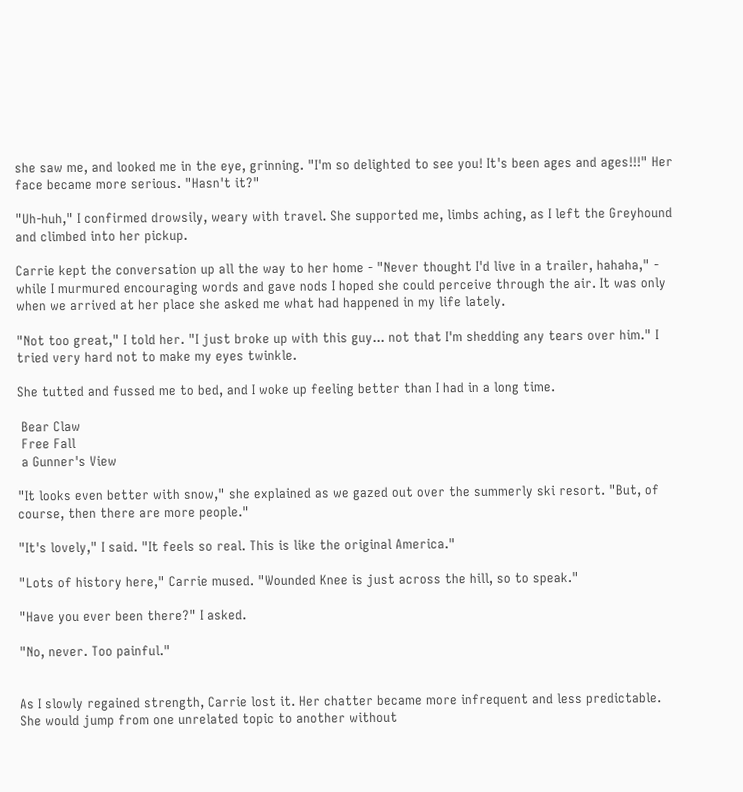she saw me, and looked me in the eye, grinning. "I'm so delighted to see you! It's been ages and ages!!!" Her face became more serious. "Hasn't it?"

"Uh-huh," I confirmed drowsily, weary with travel. She supported me, limbs aching, as I left the Greyhound and climbed into her pickup.

Carrie kept the conversation up all the way to her home - "Never thought I'd live in a trailer, hahaha," - while I murmured encouraging words and gave nods I hoped she could perceive through the air. It was only when we arrived at her place she asked me what had happened in my life lately.

"Not too great," I told her. "I just broke up with this guy... not that I'm shedding any tears over him." I tried very hard not to make my eyes twinkle.

She tutted and fussed me to bed, and I woke up feeling better than I had in a long time.

 Bear Claw
 Free Fall
 a Gunner's View

"It looks even better with snow," she explained as we gazed out over the summerly ski resort. "But, of course, then there are more people."

"It's lovely," I said. "It feels so real. This is like the original America."

"Lots of history here," Carrie mused. "Wounded Knee is just across the hill, so to speak."

"Have you ever been there?" I asked.

"No, never. Too painful."


As I slowly regained strength, Carrie lost it. Her chatter became more infrequent and less predictable. She would jump from one unrelated topic to another without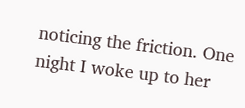noticing the friction. One night I woke up to her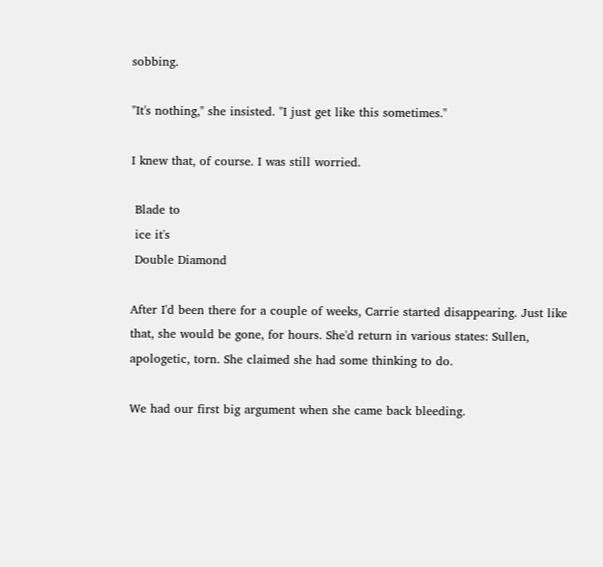sobbing.

"It's nothing," she insisted. "I just get like this sometimes."

I knew that, of course. I was still worried.

 Blade to
 ice it's
 Double Diamond

After I'd been there for a couple of weeks, Carrie started disappearing. Just like that, she would be gone, for hours. She'd return in various states: Sullen, apologetic, torn. She claimed she had some thinking to do.

We had our first big argument when she came back bleeding.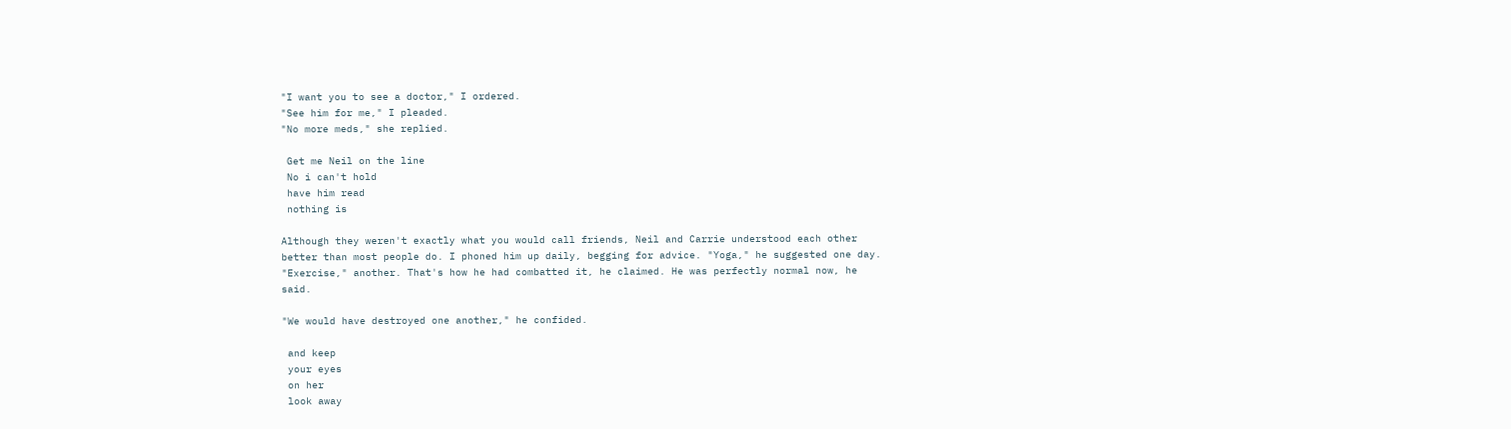"I want you to see a doctor," I ordered.
"See him for me," I pleaded.
"No more meds," she replied.

 Get me Neil on the line
 No i can't hold
 have him read
 nothing is

Although they weren't exactly what you would call friends, Neil and Carrie understood each other better than most people do. I phoned him up daily, begging for advice. "Yoga," he suggested one day. "Exercise," another. That's how he had combatted it, he claimed. He was perfectly normal now, he said.

"We would have destroyed one another," he confided.

 and keep
 your eyes
 on her
 look away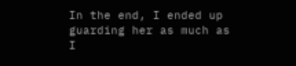In the end, I ended up guarding her as much as I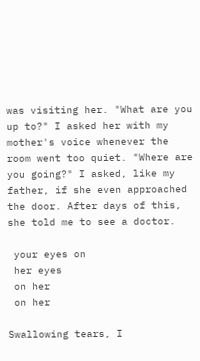was visiting her. "What are you up to?" I asked her with my mother's voice whenever the room went too quiet. "Where are you going?" I asked, like my father, if she even approached the door. After days of this, she told me to see a doctor.

 your eyes on
 her eyes
 on her
 on her

Swallowing tears, I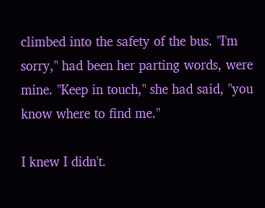climbed into the safety of the bus. "I'm sorry," had been her parting words, were mine. "Keep in touch," she had said, "you know where to find me."

I knew I didn't.